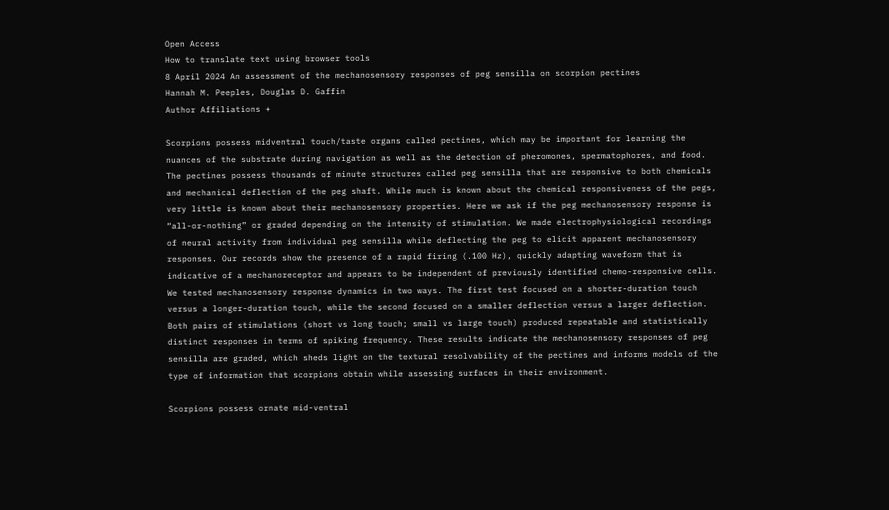Open Access
How to translate text using browser tools
8 April 2024 An assessment of the mechanosensory responses of peg sensilla on scorpion pectines
Hannah M. Peeples, Douglas D. Gaffin
Author Affiliations +

Scorpions possess midventral touch/taste organs called pectines, which may be important for learning the nuances of the substrate during navigation as well as the detection of pheromones, spermatophores, and food. The pectines possess thousands of minute structures called peg sensilla that are responsive to both chemicals and mechanical deflection of the peg shaft. While much is known about the chemical responsiveness of the pegs, very little is known about their mechanosensory properties. Here we ask if the peg mechanosensory response is “all-or-nothing” or graded depending on the intensity of stimulation. We made electrophysiological recordings of neural activity from individual peg sensilla while deflecting the peg to elicit apparent mechanosensory responses. Our records show the presence of a rapid firing (.100 Hz), quickly adapting waveform that is indicative of a mechanoreceptor and appears to be independent of previously identified chemo-responsive cells. We tested mechanosensory response dynamics in two ways. The first test focused on a shorter-duration touch versus a longer-duration touch, while the second focused on a smaller deflection versus a larger deflection. Both pairs of stimulations (short vs long touch; small vs large touch) produced repeatable and statistically distinct responses in terms of spiking frequency. These results indicate the mechanosensory responses of peg sensilla are graded, which sheds light on the textural resolvability of the pectines and informs models of the type of information that scorpions obtain while assessing surfaces in their environment.

Scorpions possess ornate mid-ventral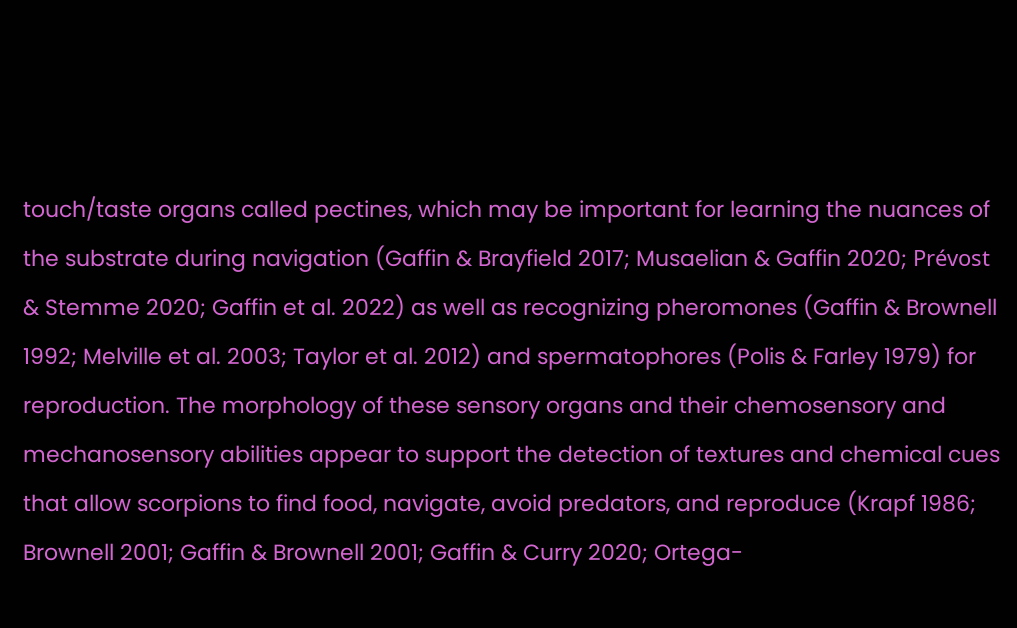touch/taste organs called pectines, which may be important for learning the nuances of the substrate during navigation (Gaffin & Brayfield 2017; Musaelian & Gaffin 2020; Prévost & Stemme 2020; Gaffin et al. 2022) as well as recognizing pheromones (Gaffin & Brownell 1992; Melville et al. 2003; Taylor et al. 2012) and spermatophores (Polis & Farley 1979) for reproduction. The morphology of these sensory organs and their chemosensory and mechanosensory abilities appear to support the detection of textures and chemical cues that allow scorpions to find food, navigate, avoid predators, and reproduce (Krapf 1986; Brownell 2001; Gaffin & Brownell 2001; Gaffin & Curry 2020; Ortega-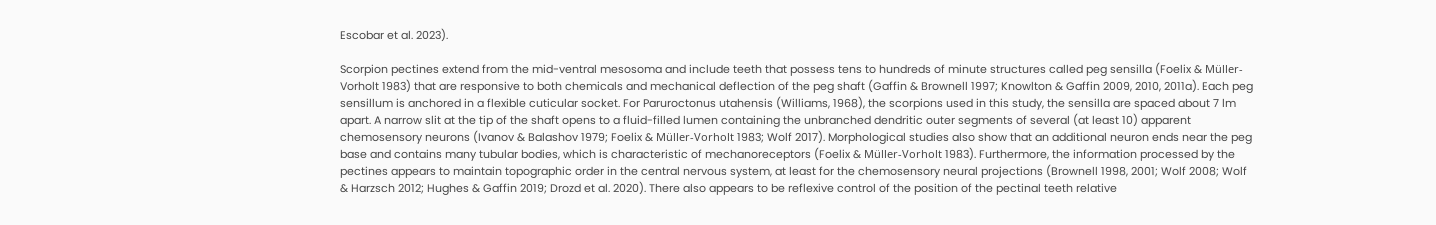Escobar et al. 2023).

Scorpion pectines extend from the mid-ventral mesosoma and include teeth that possess tens to hundreds of minute structures called peg sensilla (Foelix & Müller-Vorholt 1983) that are responsive to both chemicals and mechanical deflection of the peg shaft (Gaffin & Brownell 1997; Knowlton & Gaffin 2009, 2010, 2011a). Each peg sensillum is anchored in a flexible cuticular socket. For Paruroctonus utahensis (Williams, 1968), the scorpions used in this study, the sensilla are spaced about 7 lm apart. A narrow slit at the tip of the shaft opens to a fluid-filled lumen containing the unbranched dendritic outer segments of several (at least 10) apparent chemosensory neurons (Ivanov & Balashov 1979; Foelix & Müller-Vorholt 1983; Wolf 2017). Morphological studies also show that an additional neuron ends near the peg base and contains many tubular bodies, which is characteristic of mechanoreceptors (Foelix & Müller-Vorholt 1983). Furthermore, the information processed by the pectines appears to maintain topographic order in the central nervous system, at least for the chemosensory neural projections (Brownell 1998, 2001; Wolf 2008; Wolf & Harzsch 2012; Hughes & Gaffin 2019; Drozd et al. 2020). There also appears to be reflexive control of the position of the pectinal teeth relative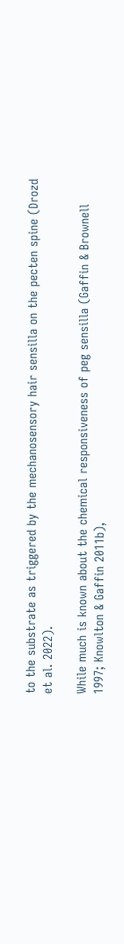to the substrate as triggered by the mechanosensory hair sensilla on the pecten spine (Drozd et al. 2022).

While much is known about the chemical responsiveness of peg sensilla (Gaffin & Brownell 1997; Knowlton & Gaffin 2011b),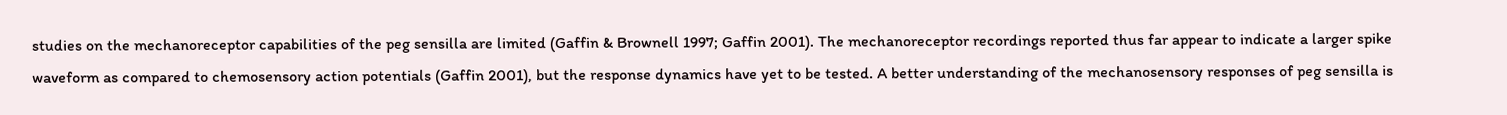studies on the mechanoreceptor capabilities of the peg sensilla are limited (Gaffin & Brownell 1997; Gaffin 2001). The mechanoreceptor recordings reported thus far appear to indicate a larger spike waveform as compared to chemosensory action potentials (Gaffin 2001), but the response dynamics have yet to be tested. A better understanding of the mechanosensory responses of peg sensilla is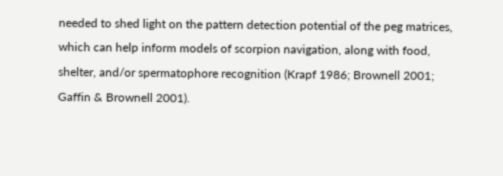needed to shed light on the pattern detection potential of the peg matrices, which can help inform models of scorpion navigation, along with food, shelter, and/or spermatophore recognition (Krapf 1986; Brownell 2001; Gaffin & Brownell 2001).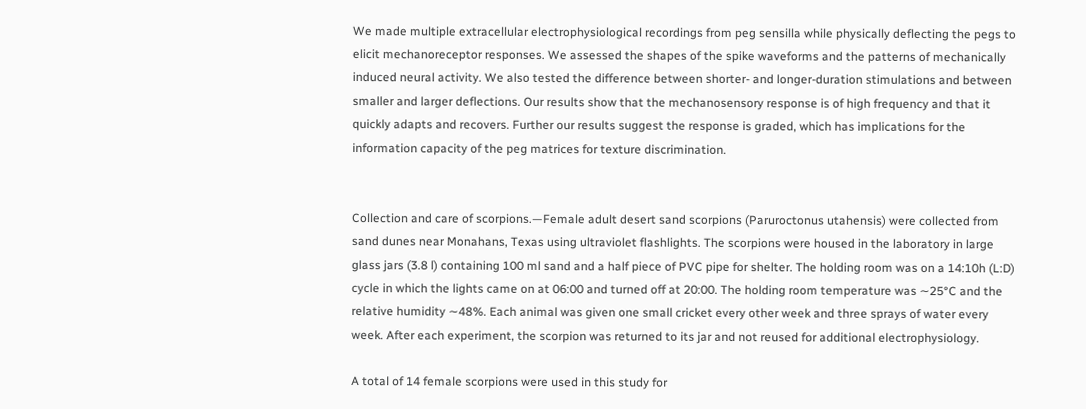We made multiple extracellular electrophysiological recordings from peg sensilla while physically deflecting the pegs to elicit mechanoreceptor responses. We assessed the shapes of the spike waveforms and the patterns of mechanically induced neural activity. We also tested the difference between shorter- and longer-duration stimulations and between smaller and larger deflections. Our results show that the mechanosensory response is of high frequency and that it quickly adapts and recovers. Further our results suggest the response is graded, which has implications for the information capacity of the peg matrices for texture discrimination.


Collection and care of scorpions.—Female adult desert sand scorpions (Paruroctonus utahensis) were collected from sand dunes near Monahans, Texas using ultraviolet flashlights. The scorpions were housed in the laboratory in large glass jars (3.8 l) containing 100 ml sand and a half piece of PVC pipe for shelter. The holding room was on a 14:10h (L:D) cycle in which the lights came on at 06:00 and turned off at 20:00. The holding room temperature was ∼25°C and the relative humidity ∼48%. Each animal was given one small cricket every other week and three sprays of water every week. After each experiment, the scorpion was returned to its jar and not reused for additional electrophysiology.

A total of 14 female scorpions were used in this study for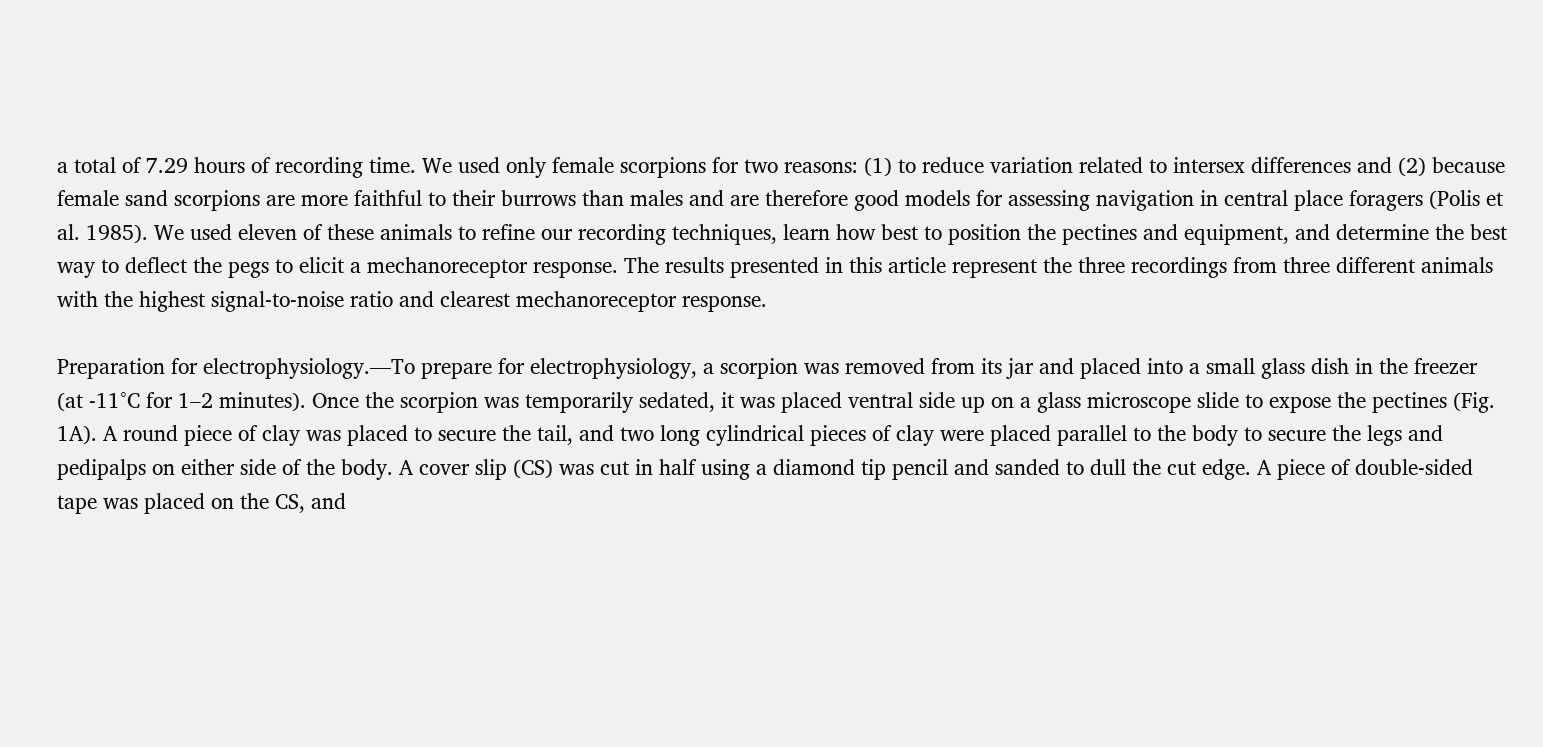a total of 7.29 hours of recording time. We used only female scorpions for two reasons: (1) to reduce variation related to intersex differences and (2) because female sand scorpions are more faithful to their burrows than males and are therefore good models for assessing navigation in central place foragers (Polis et al. 1985). We used eleven of these animals to refine our recording techniques, learn how best to position the pectines and equipment, and determine the best way to deflect the pegs to elicit a mechanoreceptor response. The results presented in this article represent the three recordings from three different animals with the highest signal-to-noise ratio and clearest mechanoreceptor response.

Preparation for electrophysiology.—To prepare for electrophysiology, a scorpion was removed from its jar and placed into a small glass dish in the freezer (at -11°C for 1–2 minutes). Once the scorpion was temporarily sedated, it was placed ventral side up on a glass microscope slide to expose the pectines (Fig. 1A). A round piece of clay was placed to secure the tail, and two long cylindrical pieces of clay were placed parallel to the body to secure the legs and pedipalps on either side of the body. A cover slip (CS) was cut in half using a diamond tip pencil and sanded to dull the cut edge. A piece of double-sided tape was placed on the CS, and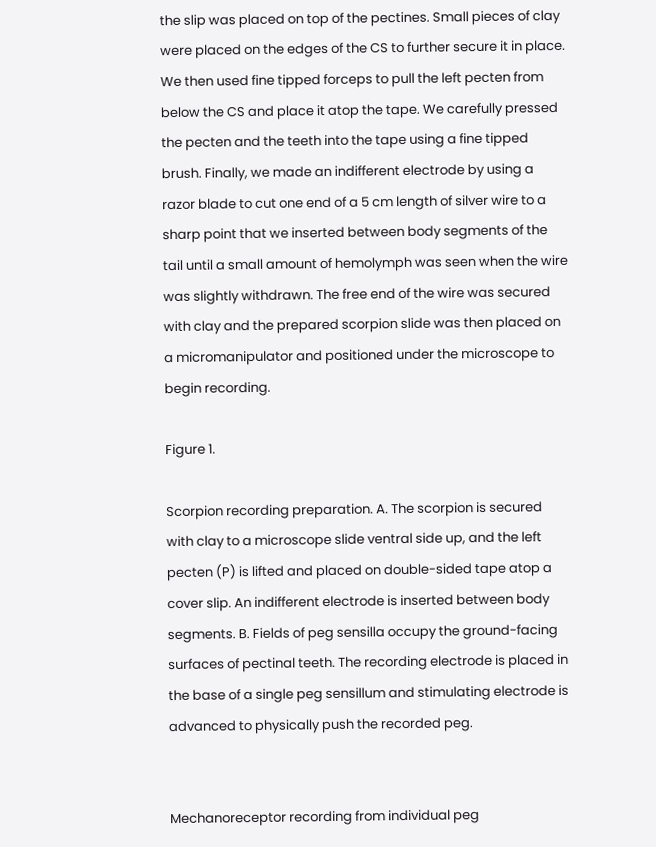the slip was placed on top of the pectines. Small pieces of clay were placed on the edges of the CS to further secure it in place. We then used fine tipped forceps to pull the left pecten from below the CS and place it atop the tape. We carefully pressed the pecten and the teeth into the tape using a fine tipped brush. Finally, we made an indifferent electrode by using a razor blade to cut one end of a 5 cm length of silver wire to a sharp point that we inserted between body segments of the tail until a small amount of hemolymph was seen when the wire was slightly withdrawn. The free end of the wire was secured with clay and the prepared scorpion slide was then placed on a micromanipulator and positioned under the microscope to begin recording.

Figure 1.

Scorpion recording preparation. A. The scorpion is secured with clay to a microscope slide ventral side up, and the left pecten (P) is lifted and placed on double-sided tape atop a cover slip. An indifferent electrode is inserted between body segments. B. Fields of peg sensilla occupy the ground-facing surfaces of pectinal teeth. The recording electrode is placed in the base of a single peg sensillum and stimulating electrode is advanced to physically push the recorded peg.


Mechanoreceptor recording from individual peg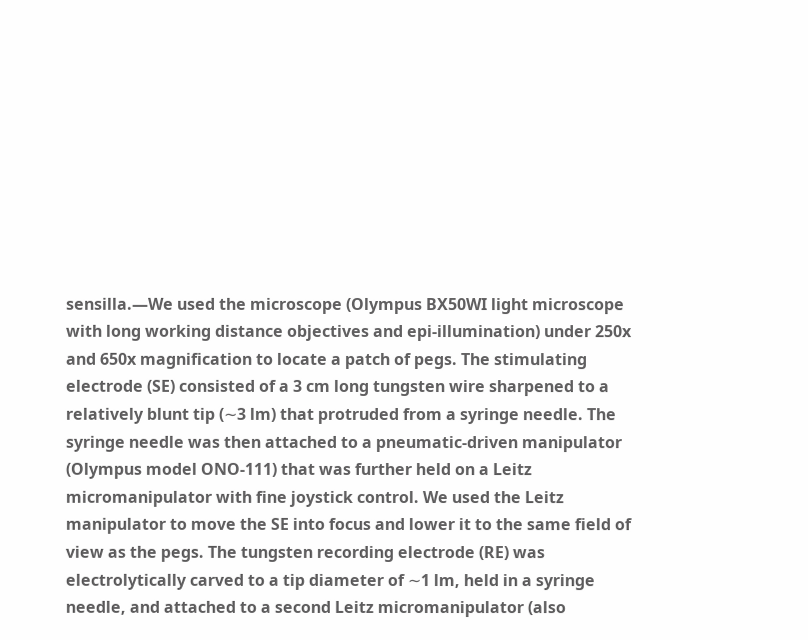sensilla.—We used the microscope (Olympus BX50WI light microscope with long working distance objectives and epi-illumination) under 250x and 650x magnification to locate a patch of pegs. The stimulating electrode (SE) consisted of a 3 cm long tungsten wire sharpened to a relatively blunt tip (∼3 lm) that protruded from a syringe needle. The syringe needle was then attached to a pneumatic-driven manipulator (Olympus model ONO-111) that was further held on a Leitz micromanipulator with fine joystick control. We used the Leitz manipulator to move the SE into focus and lower it to the same field of view as the pegs. The tungsten recording electrode (RE) was electrolytically carved to a tip diameter of ∼1 lm, held in a syringe needle, and attached to a second Leitz micromanipulator (also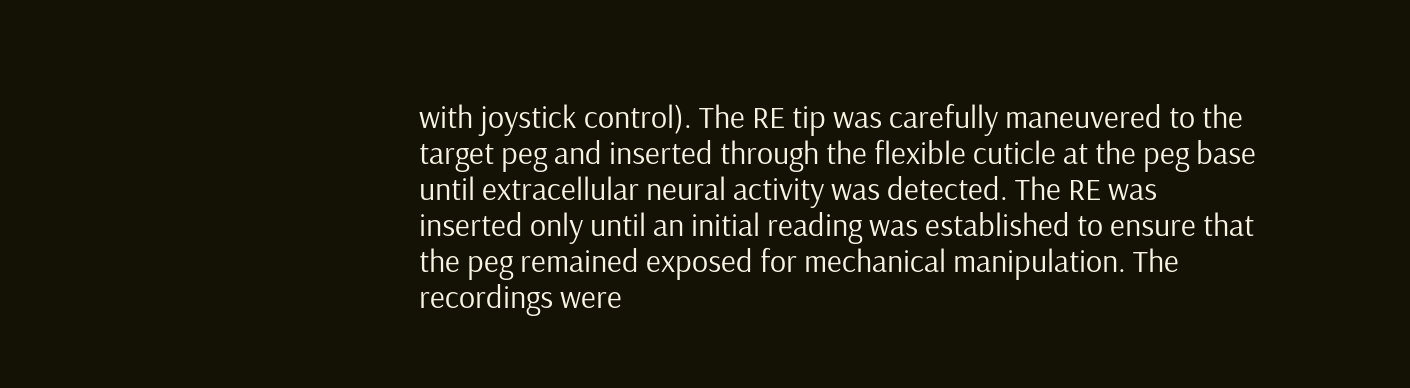with joystick control). The RE tip was carefully maneuvered to the target peg and inserted through the flexible cuticle at the peg base until extracellular neural activity was detected. The RE was inserted only until an initial reading was established to ensure that the peg remained exposed for mechanical manipulation. The recordings were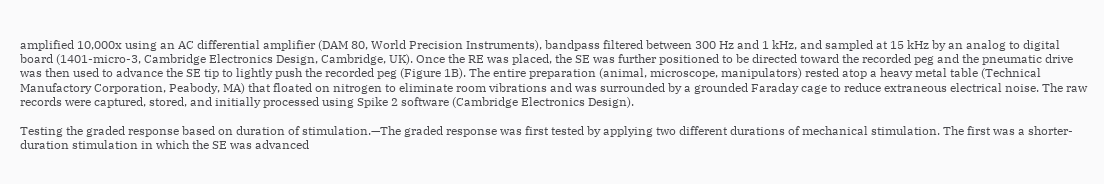amplified 10,000x using an AC differential amplifier (DAM 80, World Precision Instruments), bandpass filtered between 300 Hz and 1 kHz, and sampled at 15 kHz by an analog to digital board (1401-micro-3, Cambridge Electronics Design, Cambridge, UK). Once the RE was placed, the SE was further positioned to be directed toward the recorded peg and the pneumatic drive was then used to advance the SE tip to lightly push the recorded peg (Figure 1B). The entire preparation (animal, microscope, manipulators) rested atop a heavy metal table (Technical Manufactory Corporation, Peabody, MA) that floated on nitrogen to eliminate room vibrations and was surrounded by a grounded Faraday cage to reduce extraneous electrical noise. The raw records were captured, stored, and initially processed using Spike 2 software (Cambridge Electronics Design).

Testing the graded response based on duration of stimulation.—The graded response was first tested by applying two different durations of mechanical stimulation. The first was a shorter-duration stimulation in which the SE was advanced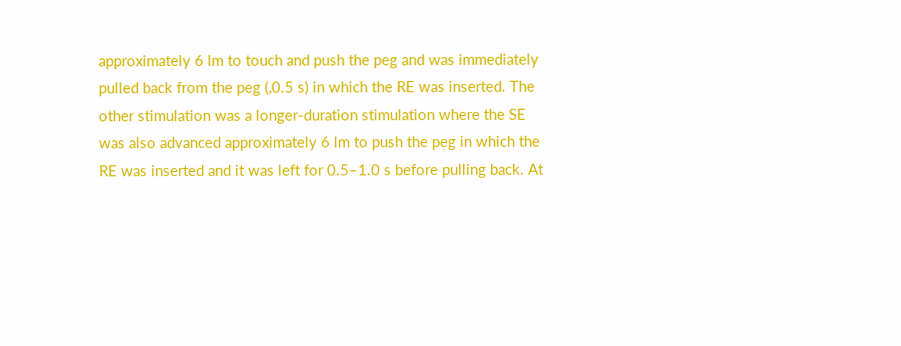approximately 6 lm to touch and push the peg and was immediately pulled back from the peg (,0.5 s) in which the RE was inserted. The other stimulation was a longer-duration stimulation where the SE was also advanced approximately 6 lm to push the peg in which the RE was inserted and it was left for 0.5–1.0 s before pulling back. At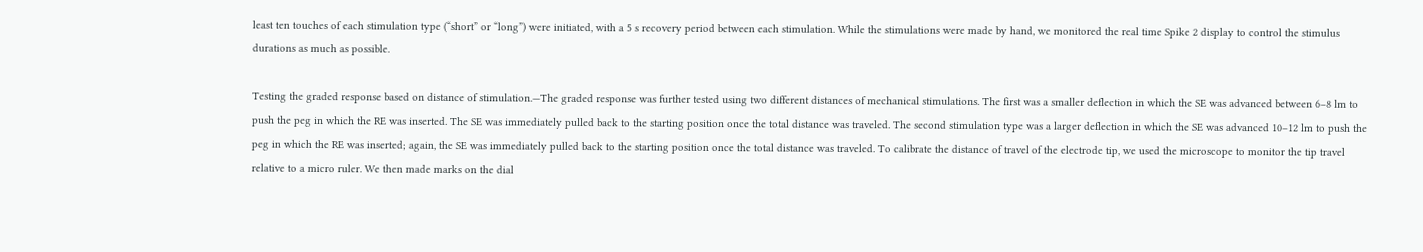least ten touches of each stimulation type (“short” or “long”) were initiated, with a 5 s recovery period between each stimulation. While the stimulations were made by hand, we monitored the real time Spike 2 display to control the stimulus durations as much as possible.

Testing the graded response based on distance of stimulation.—The graded response was further tested using two different distances of mechanical stimulations. The first was a smaller deflection in which the SE was advanced between 6–8 lm to push the peg in which the RE was inserted. The SE was immediately pulled back to the starting position once the total distance was traveled. The second stimulation type was a larger deflection in which the SE was advanced 10–12 lm to push the peg in which the RE was inserted; again, the SE was immediately pulled back to the starting position once the total distance was traveled. To calibrate the distance of travel of the electrode tip, we used the microscope to monitor the tip travel relative to a micro ruler. We then made marks on the dial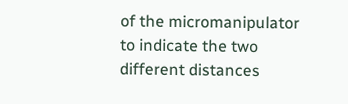of the micromanipulator to indicate the two different distances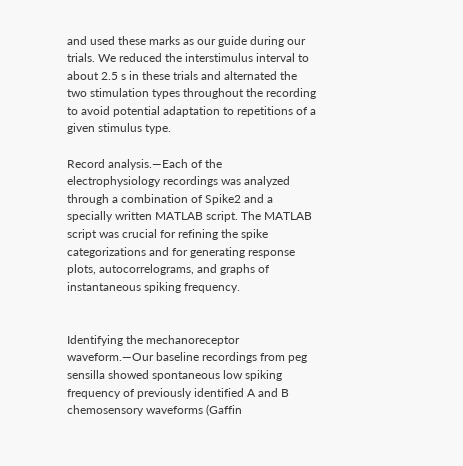and used these marks as our guide during our trials. We reduced the interstimulus interval to about 2.5 s in these trials and alternated the two stimulation types throughout the recording to avoid potential adaptation to repetitions of a given stimulus type.

Record analysis.—Each of the electrophysiology recordings was analyzed through a combination of Spike2 and a specially written MATLAB script. The MATLAB script was crucial for refining the spike categorizations and for generating response plots, autocorrelograms, and graphs of instantaneous spiking frequency.


Identifying the mechanoreceptor waveform.—Our baseline recordings from peg sensilla showed spontaneous low spiking frequency of previously identified A and B chemosensory waveforms (Gaffin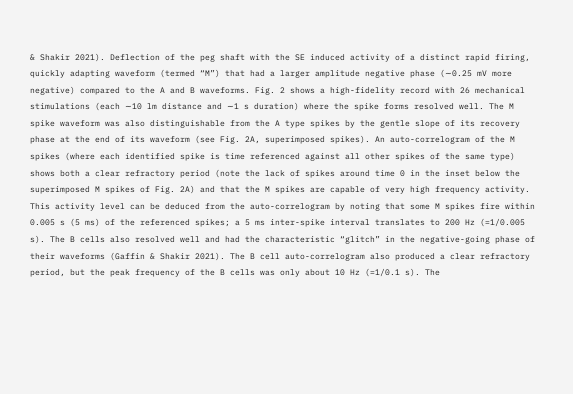& Shakir 2021). Deflection of the peg shaft with the SE induced activity of a distinct rapid firing, quickly adapting waveform (termed “M”) that had a larger amplitude negative phase (∼0.25 mV more negative) compared to the A and B waveforms. Fig. 2 shows a high-fidelity record with 26 mechanical stimulations (each ∼10 lm distance and ∼1 s duration) where the spike forms resolved well. The M spike waveform was also distinguishable from the A type spikes by the gentle slope of its recovery phase at the end of its waveform (see Fig. 2A, superimposed spikes). An auto-correlogram of the M spikes (where each identified spike is time referenced against all other spikes of the same type) shows both a clear refractory period (note the lack of spikes around time 0 in the inset below the superimposed M spikes of Fig. 2A) and that the M spikes are capable of very high frequency activity. This activity level can be deduced from the auto-correlogram by noting that some M spikes fire within 0.005 s (5 ms) of the referenced spikes; a 5 ms inter-spike interval translates to 200 Hz (=1/0.005 s). The B cells also resolved well and had the characteristic “glitch” in the negative-going phase of their waveforms (Gaffin & Shakir 2021). The B cell auto-correlogram also produced a clear refractory period, but the peak frequency of the B cells was only about 10 Hz (=1/0.1 s). The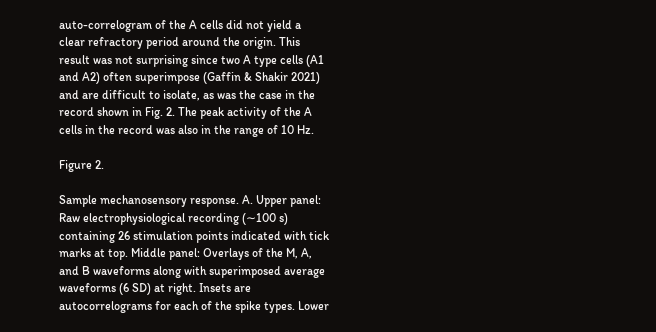auto-correlogram of the A cells did not yield a clear refractory period around the origin. This result was not surprising since two A type cells (A1 and A2) often superimpose (Gaffin & Shakir 2021) and are difficult to isolate, as was the case in the record shown in Fig. 2. The peak activity of the A cells in the record was also in the range of 10 Hz.

Figure 2.

Sample mechanosensory response. A. Upper panel: Raw electrophysiological recording (∼100 s) containing 26 stimulation points indicated with tick marks at top. Middle panel: Overlays of the M, A, and B waveforms along with superimposed average waveforms (6 SD) at right. Insets are autocorrelograms for each of the spike types. Lower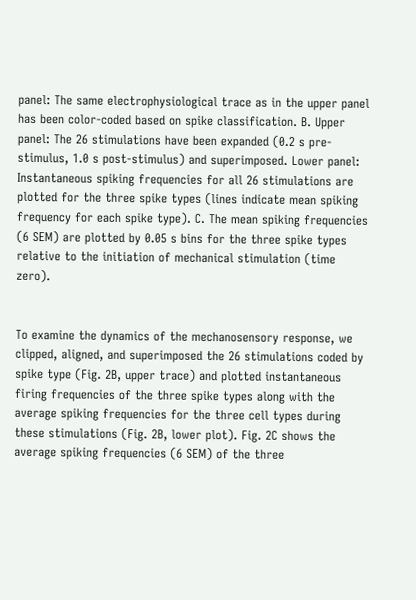panel: The same electrophysiological trace as in the upper panel has been color-coded based on spike classification. B. Upper panel: The 26 stimulations have been expanded (0.2 s pre-stimulus, 1.0 s post-stimulus) and superimposed. Lower panel: Instantaneous spiking frequencies for all 26 stimulations are plotted for the three spike types (lines indicate mean spiking frequency for each spike type). C. The mean spiking frequencies (6 SEM) are plotted by 0.05 s bins for the three spike types relative to the initiation of mechanical stimulation (time zero).


To examine the dynamics of the mechanosensory response, we clipped, aligned, and superimposed the 26 stimulations coded by spike type (Fig. 2B, upper trace) and plotted instantaneous firing frequencies of the three spike types along with the average spiking frequencies for the three cell types during these stimulations (Fig. 2B, lower plot). Fig. 2C shows the average spiking frequencies (6 SEM) of the three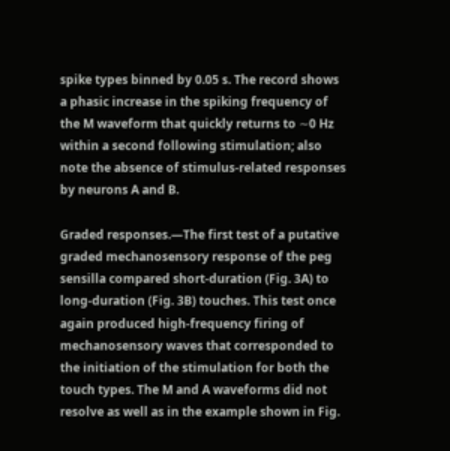spike types binned by 0.05 s. The record shows a phasic increase in the spiking frequency of the M waveform that quickly returns to ∼0 Hz within a second following stimulation; also note the absence of stimulus-related responses by neurons A and B.

Graded responses.—The first test of a putative graded mechanosensory response of the peg sensilla compared short-duration (Fig. 3A) to long-duration (Fig. 3B) touches. This test once again produced high-frequency firing of mechanosensory waves that corresponded to the initiation of the stimulation for both the touch types. The M and A waveforms did not resolve as well as in the example shown in Fig.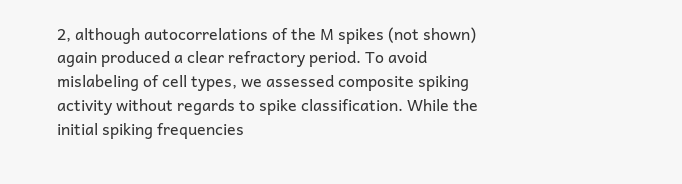2, although autocorrelations of the M spikes (not shown) again produced a clear refractory period. To avoid mislabeling of cell types, we assessed composite spiking activity without regards to spike classification. While the initial spiking frequencies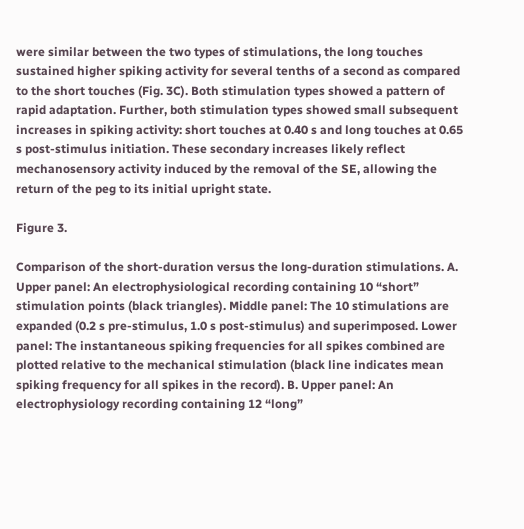were similar between the two types of stimulations, the long touches sustained higher spiking activity for several tenths of a second as compared to the short touches (Fig. 3C). Both stimulation types showed a pattern of rapid adaptation. Further, both stimulation types showed small subsequent increases in spiking activity: short touches at 0.40 s and long touches at 0.65 s post-stimulus initiation. These secondary increases likely reflect mechanosensory activity induced by the removal of the SE, allowing the return of the peg to its initial upright state.

Figure 3.

Comparison of the short-duration versus the long-duration stimulations. A. Upper panel: An electrophysiological recording containing 10 “short” stimulation points (black triangles). Middle panel: The 10 stimulations are expanded (0.2 s pre-stimulus, 1.0 s post-stimulus) and superimposed. Lower panel: The instantaneous spiking frequencies for all spikes combined are plotted relative to the mechanical stimulation (black line indicates mean spiking frequency for all spikes in the record). B. Upper panel: An electrophysiology recording containing 12 “long”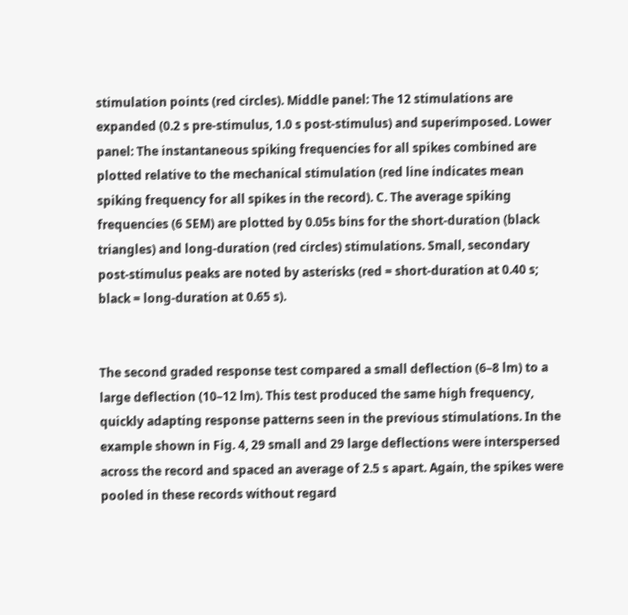stimulation points (red circles). Middle panel: The 12 stimulations are expanded (0.2 s pre-stimulus, 1.0 s post-stimulus) and superimposed. Lower panel: The instantaneous spiking frequencies for all spikes combined are plotted relative to the mechanical stimulation (red line indicates mean spiking frequency for all spikes in the record). C. The average spiking frequencies (6 SEM) are plotted by 0.05s bins for the short-duration (black triangles) and long-duration (red circles) stimulations. Small, secondary post-stimulus peaks are noted by asterisks (red = short-duration at 0.40 s; black = long-duration at 0.65 s).


The second graded response test compared a small deflection (6–8 lm) to a large deflection (10–12 lm). This test produced the same high frequency, quickly adapting response patterns seen in the previous stimulations. In the example shown in Fig. 4, 29 small and 29 large deflections were interspersed across the record and spaced an average of 2.5 s apart. Again, the spikes were pooled in these records without regard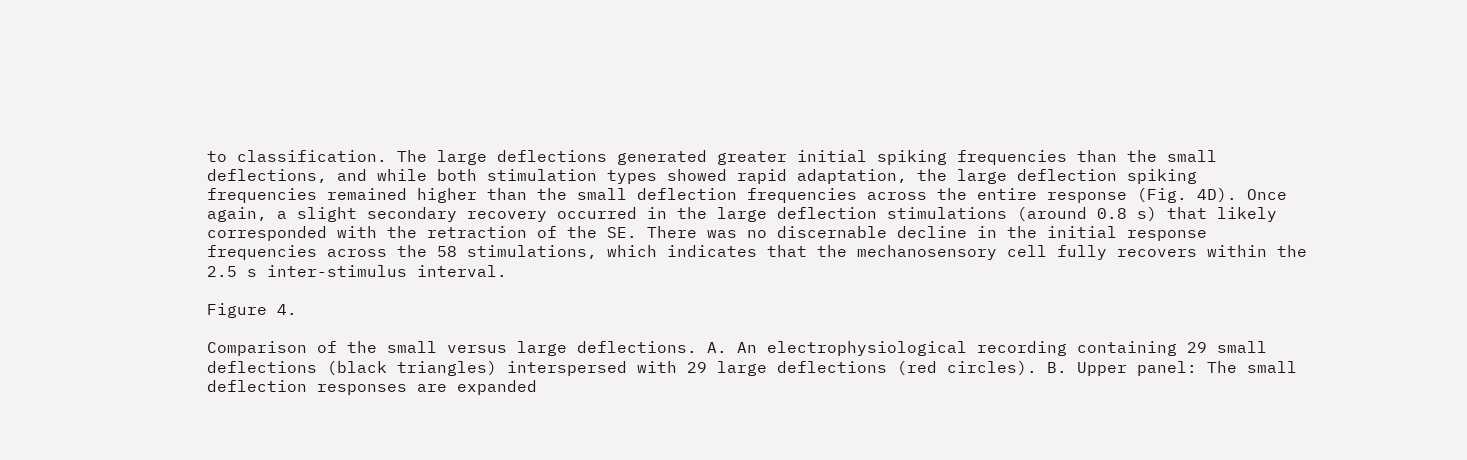to classification. The large deflections generated greater initial spiking frequencies than the small deflections, and while both stimulation types showed rapid adaptation, the large deflection spiking frequencies remained higher than the small deflection frequencies across the entire response (Fig. 4D). Once again, a slight secondary recovery occurred in the large deflection stimulations (around 0.8 s) that likely corresponded with the retraction of the SE. There was no discernable decline in the initial response frequencies across the 58 stimulations, which indicates that the mechanosensory cell fully recovers within the 2.5 s inter-stimulus interval.

Figure 4.

Comparison of the small versus large deflections. A. An electrophysiological recording containing 29 small deflections (black triangles) interspersed with 29 large deflections (red circles). B. Upper panel: The small deflection responses are expanded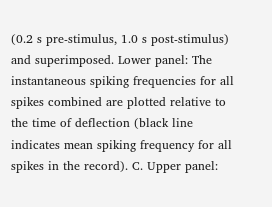(0.2 s pre-stimulus, 1.0 s post-stimulus) and superimposed. Lower panel: The instantaneous spiking frequencies for all spikes combined are plotted relative to the time of deflection (black line indicates mean spiking frequency for all spikes in the record). C. Upper panel: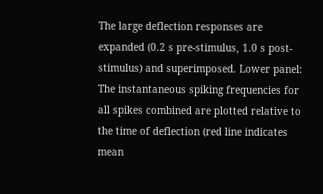The large deflection responses are expanded (0.2 s pre-stimulus, 1.0 s post-stimulus) and superimposed. Lower panel: The instantaneous spiking frequencies for all spikes combined are plotted relative to the time of deflection (red line indicates mean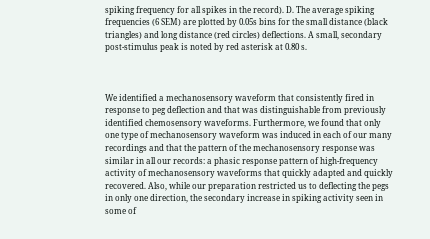spiking frequency for all spikes in the record). D. The average spiking frequencies (6 SEM) are plotted by 0.05s bins for the small distance (black triangles) and long distance (red circles) deflections. A small, secondary post-stimulus peak is noted by red asterisk at 0.80 s.



We identified a mechanosensory waveform that consistently fired in response to peg deflection and that was distinguishable from previously identified chemosensory waveforms. Furthermore, we found that only one type of mechanosensory waveform was induced in each of our many recordings and that the pattern of the mechanosensory response was similar in all our records: a phasic response pattern of high-frequency activity of mechanosensory waveforms that quickly adapted and quickly recovered. Also, while our preparation restricted us to deflecting the pegs in only one direction, the secondary increase in spiking activity seen in some of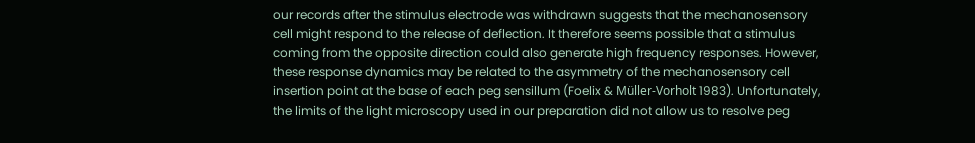our records after the stimulus electrode was withdrawn suggests that the mechanosensory cell might respond to the release of deflection. It therefore seems possible that a stimulus coming from the opposite direction could also generate high frequency responses. However, these response dynamics may be related to the asymmetry of the mechanosensory cell insertion point at the base of each peg sensillum (Foelix & Müller-Vorholt 1983). Unfortunately, the limits of the light microscopy used in our preparation did not allow us to resolve peg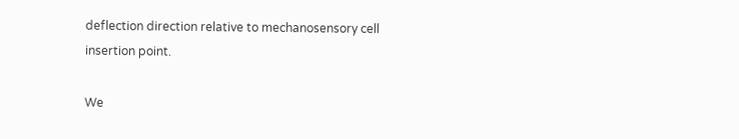deflection direction relative to mechanosensory cell insertion point.

We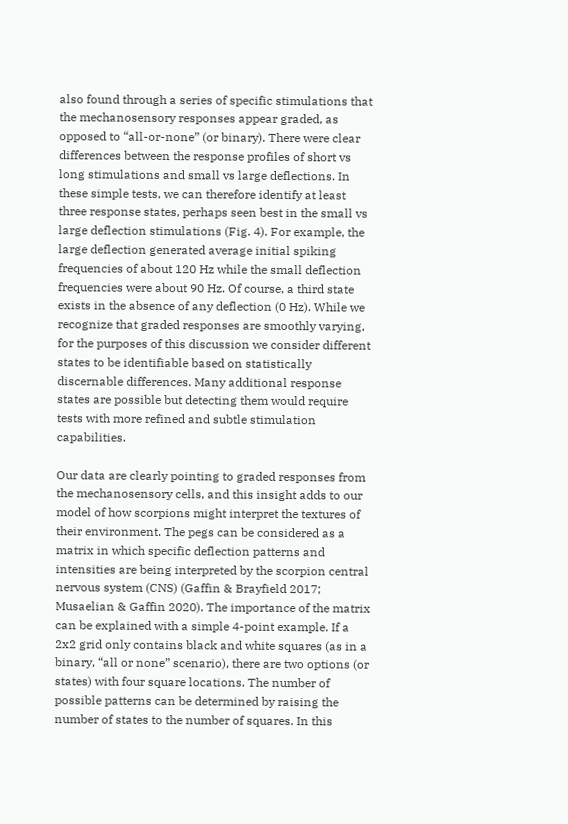also found through a series of specific stimulations that the mechanosensory responses appear graded, as opposed to “all-or-none” (or binary). There were clear differences between the response profiles of short vs long stimulations and small vs large deflections. In these simple tests, we can therefore identify at least three response states, perhaps seen best in the small vs large deflection stimulations (Fig. 4). For example, the large deflection generated average initial spiking frequencies of about 120 Hz while the small deflection frequencies were about 90 Hz. Of course, a third state exists in the absence of any deflection (0 Hz). While we recognize that graded responses are smoothly varying, for the purposes of this discussion we consider different states to be identifiable based on statistically discernable differences. Many additional response states are possible but detecting them would require tests with more refined and subtle stimulation capabilities.

Our data are clearly pointing to graded responses from the mechanosensory cells, and this insight adds to our model of how scorpions might interpret the textures of their environment. The pegs can be considered as a matrix in which specific deflection patterns and intensities are being interpreted by the scorpion central nervous system (CNS) (Gaffin & Brayfield 2017; Musaelian & Gaffin 2020). The importance of the matrix can be explained with a simple 4-point example. If a 2x2 grid only contains black and white squares (as in a binary, “all or none” scenario), there are two options (or states) with four square locations. The number of possible patterns can be determined by raising the number of states to the number of squares. In this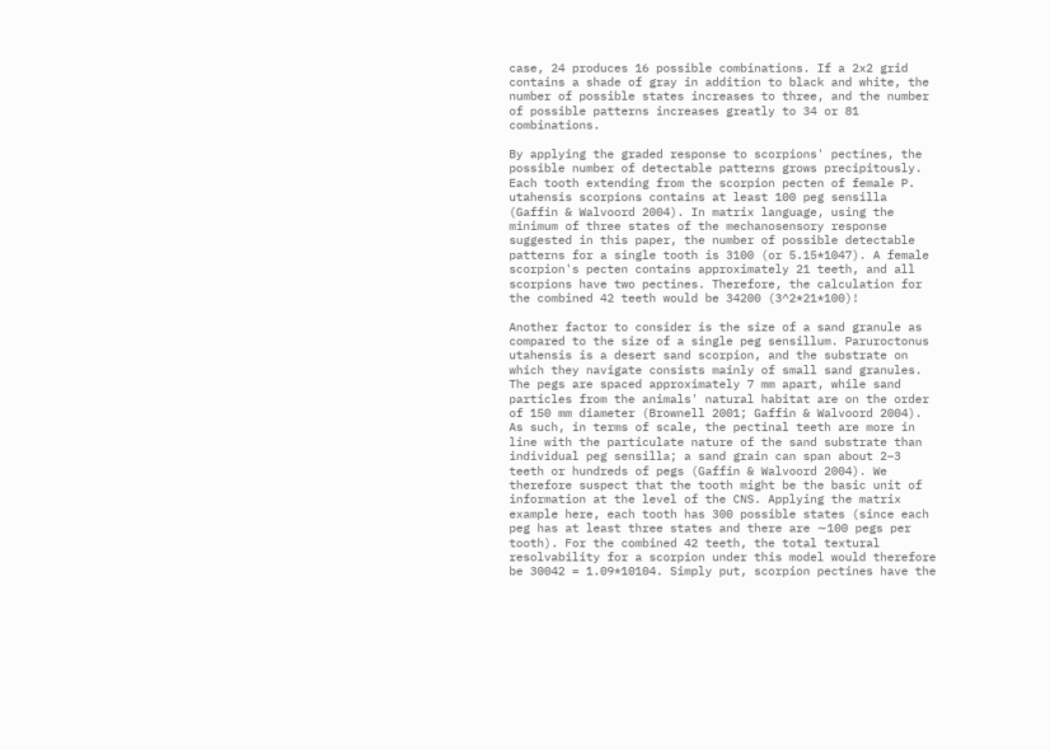case, 24 produces 16 possible combinations. If a 2x2 grid contains a shade of gray in addition to black and white, the number of possible states increases to three, and the number of possible patterns increases greatly to 34 or 81 combinations.

By applying the graded response to scorpions' pectines, the possible number of detectable patterns grows precipitously. Each tooth extending from the scorpion pecten of female P. utahensis scorpions contains at least 100 peg sensilla (Gaffin & Walvoord 2004). In matrix language, using the minimum of three states of the mechanosensory response suggested in this paper, the number of possible detectable patterns for a single tooth is 3100 (or 5.15*1047). A female scorpion's pecten contains approximately 21 teeth, and all scorpions have two pectines. Therefore, the calculation for the combined 42 teeth would be 34200 (3^2*21*100)!

Another factor to consider is the size of a sand granule as compared to the size of a single peg sensillum. Paruroctonus utahensis is a desert sand scorpion, and the substrate on which they navigate consists mainly of small sand granules. The pegs are spaced approximately 7 mm apart, while sand particles from the animals' natural habitat are on the order of 150 mm diameter (Brownell 2001; Gaffin & Walvoord 2004). As such, in terms of scale, the pectinal teeth are more in line with the particulate nature of the sand substrate than individual peg sensilla; a sand grain can span about 2–3 teeth or hundreds of pegs (Gaffin & Walvoord 2004). We therefore suspect that the tooth might be the basic unit of information at the level of the CNS. Applying the matrix example here, each tooth has 300 possible states (since each peg has at least three states and there are ∼100 pegs per tooth). For the combined 42 teeth, the total textural resolvability for a scorpion under this model would therefore be 30042 = 1.09*10104. Simply put, scorpion pectines have the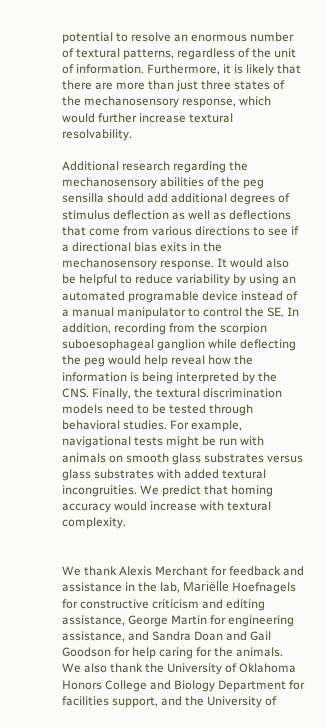potential to resolve an enormous number of textural patterns, regardless of the unit of information. Furthermore, it is likely that there are more than just three states of the mechanosensory response, which would further increase textural resolvability.

Additional research regarding the mechanosensory abilities of the peg sensilla should add additional degrees of stimulus deflection as well as deflections that come from various directions to see if a directional bias exits in the mechanosensory response. It would also be helpful to reduce variability by using an automated programable device instead of a manual manipulator to control the SE. In addition, recording from the scorpion suboesophageal ganglion while deflecting the peg would help reveal how the information is being interpreted by the CNS. Finally, the textural discrimination models need to be tested through behavioral studies. For example, navigational tests might be run with animals on smooth glass substrates versus glass substrates with added textural incongruities. We predict that homing accuracy would increase with textural complexity.


We thank Alexis Merchant for feedback and assistance in the lab, Mariëlle Hoefnagels for constructive criticism and editing assistance, George Martin for engineering assistance, and Sandra Doan and Gail Goodson for help caring for the animals. We also thank the University of Oklahoma Honors College and Biology Department for facilities support, and the University of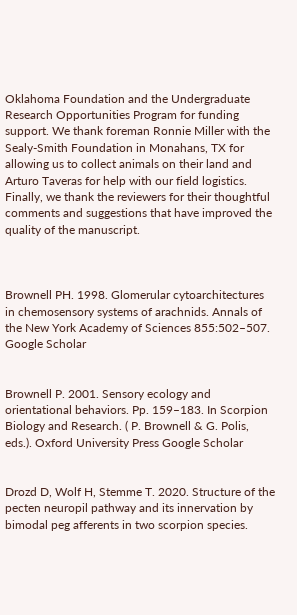Oklahoma Foundation and the Undergraduate Research Opportunities Program for funding support. We thank foreman Ronnie Miller with the Sealy-Smith Foundation in Monahans, TX for allowing us to collect animals on their land and Arturo Taveras for help with our field logistics. Finally, we thank the reviewers for their thoughtful comments and suggestions that have improved the quality of the manuscript.



Brownell PH. 1998. Glomerular cytoarchitectures in chemosensory systems of arachnids. Annals of the New York Academy of Sciences 855:502–507. Google Scholar


Brownell P. 2001. Sensory ecology and orientational behaviors. Pp. 159–183. In Scorpion Biology and Research. ( P. Brownell & G. Polis, eds.). Oxford University Press Google Scholar


Drozd D, Wolf H, Stemme T. 2020. Structure of the pecten neuropil pathway and its innervation by bimodal peg afferents in two scorpion species.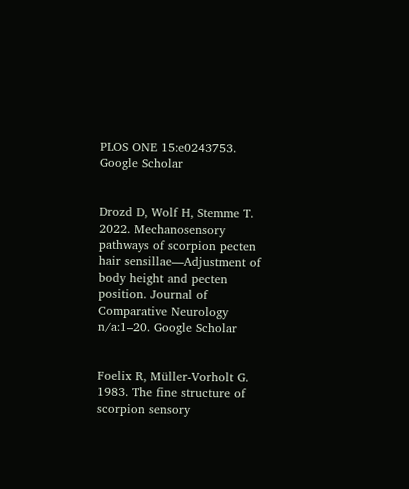PLOS ONE 15:e0243753. Google Scholar


Drozd D, Wolf H, Stemme T. 2022. Mechanosensory pathways of scorpion pecten hair sensillae—Adjustment of body height and pecten position. Journal of Comparative Neurology n/a:1–20. Google Scholar


Foelix R, Müller-Vorholt G. 1983. The fine structure of scorpion sensory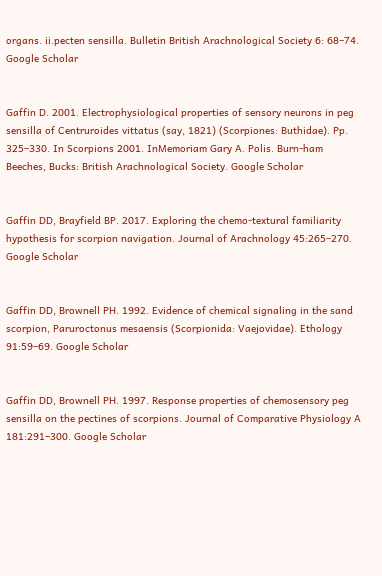organs. ii.pecten sensilla. Bulletin British Arachnological Society 6: 68–74. Google Scholar


Gaffin D. 2001. Electrophysiological properties of sensory neurons in peg sensilla of Centruroides vittatus (say, 1821) (Scorpiones: Buthidae). Pp. 325–330. In Scorpions 2001. InMemoriam Gary A. Polis. Burn-ham Beeches, Bucks: British Arachnological Society. Google Scholar


Gaffin DD, Brayfield BP. 2017. Exploring the chemo-textural familiarity hypothesis for scorpion navigation. Journal of Arachnology 45:265–270. Google Scholar


Gaffin DD, Brownell PH. 1992. Evidence of chemical signaling in the sand scorpion, Paruroctonus mesaensis (Scorpionida: Vaejovidae). Ethology 91:59–69. Google Scholar


Gaffin DD, Brownell PH. 1997. Response properties of chemosensory peg sensilla on the pectines of scorpions. Journal of Comparative Physiology A 181:291–300. Google Scholar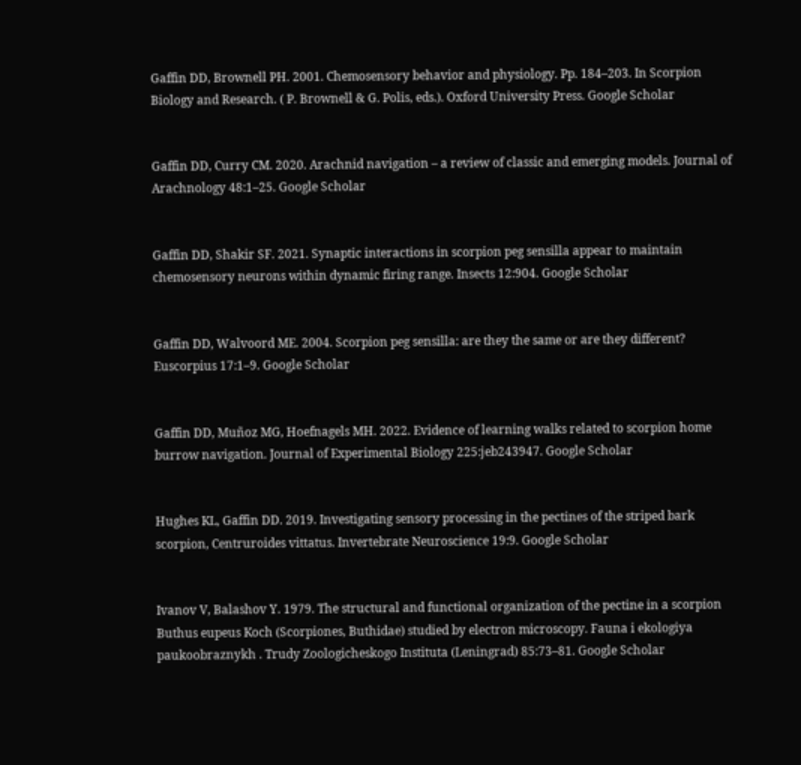Gaffin DD, Brownell PH. 2001. Chemosensory behavior and physiology. Pp. 184–203. In Scorpion Biology and Research. ( P. Brownell & G. Polis, eds.). Oxford University Press. Google Scholar


Gaffin DD, Curry CM. 2020. Arachnid navigation – a review of classic and emerging models. Journal of Arachnology 48:1–25. Google Scholar


Gaffin DD, Shakir SF. 2021. Synaptic interactions in scorpion peg sensilla appear to maintain chemosensory neurons within dynamic firing range. Insects 12:904. Google Scholar


Gaffin DD, Walvoord ME. 2004. Scorpion peg sensilla: are they the same or are they different? Euscorpius 17:1–9. Google Scholar


Gaffin DD, Muñoz MG, Hoefnagels MH. 2022. Evidence of learning walks related to scorpion home burrow navigation. Journal of Experimental Biology 225:jeb243947. Google Scholar


Hughes KL, Gaffin DD. 2019. Investigating sensory processing in the pectines of the striped bark scorpion, Centruroides vittatus. Invertebrate Neuroscience 19:9. Google Scholar


Ivanov V, Balashov Y. 1979. The structural and functional organization of the pectine in a scorpion Buthus eupeus Koch (Scorpiones, Buthidae) studied by electron microscopy. Fauna i ekologiya paukoobraznykh . Trudy Zoologicheskogo Instituta (Leningrad) 85:73–81. Google Scholar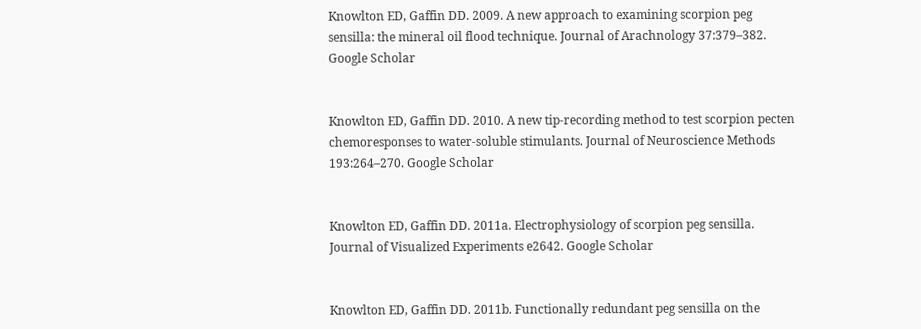Knowlton ED, Gaffin DD. 2009. A new approach to examining scorpion peg sensilla: the mineral oil flood technique. Journal of Arachnology 37:379–382. Google Scholar


Knowlton ED, Gaffin DD. 2010. A new tip-recording method to test scorpion pecten chemoresponses to water-soluble stimulants. Journal of Neuroscience Methods 193:264–270. Google Scholar


Knowlton ED, Gaffin DD. 2011a. Electrophysiology of scorpion peg sensilla. Journal of Visualized Experiments e2642. Google Scholar


Knowlton ED, Gaffin DD. 2011b. Functionally redundant peg sensilla on the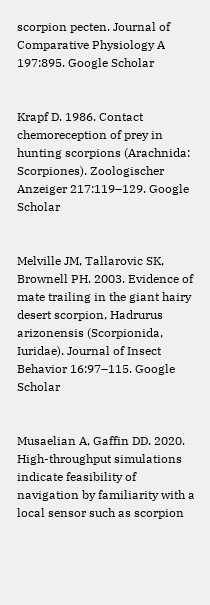scorpion pecten. Journal of Comparative Physiology A 197:895. Google Scholar


Krapf D. 1986. Contact chemoreception of prey in hunting scorpions (Arachnida: Scorpiones). Zoologischer Anzeiger 217:119–129. Google Scholar


Melville JM, Tallarovic SK, Brownell PH. 2003. Evidence of mate trailing in the giant hairy desert scorpion, Hadrurus arizonensis (Scorpionida, Iuridae). Journal of Insect Behavior 16:97–115. Google Scholar


Musaelian A, Gaffin DD. 2020. High-throughput simulations indicate feasibility of navigation by familiarity with a local sensor such as scorpion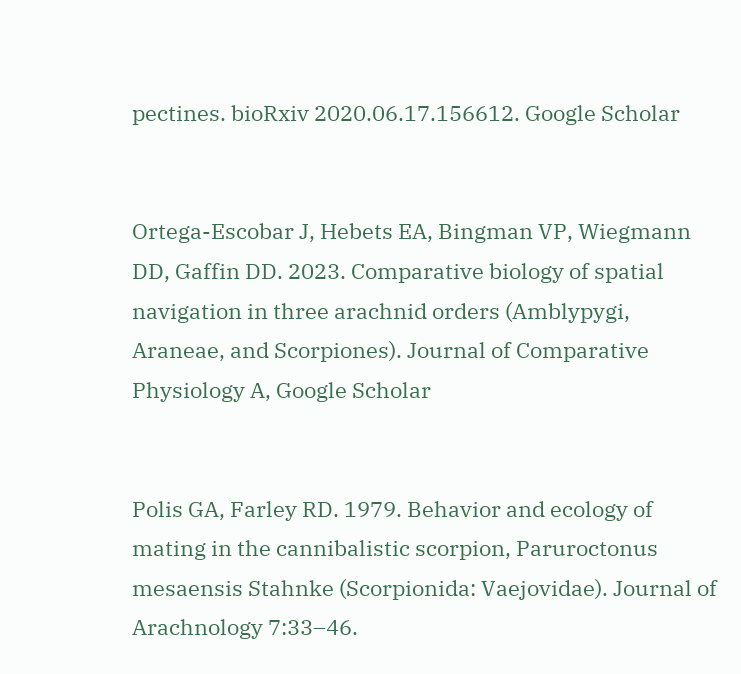pectines. bioRxiv 2020.06.17.156612. Google Scholar


Ortega-Escobar J, Hebets EA, Bingman VP, Wiegmann DD, Gaffin DD. 2023. Comparative biology of spatial navigation in three arachnid orders (Amblypygi, Araneae, and Scorpiones). Journal of Comparative Physiology A, Google Scholar


Polis GA, Farley RD. 1979. Behavior and ecology of mating in the cannibalistic scorpion, Paruroctonus mesaensis Stahnke (Scorpionida: Vaejovidae). Journal of Arachnology 7:33–46.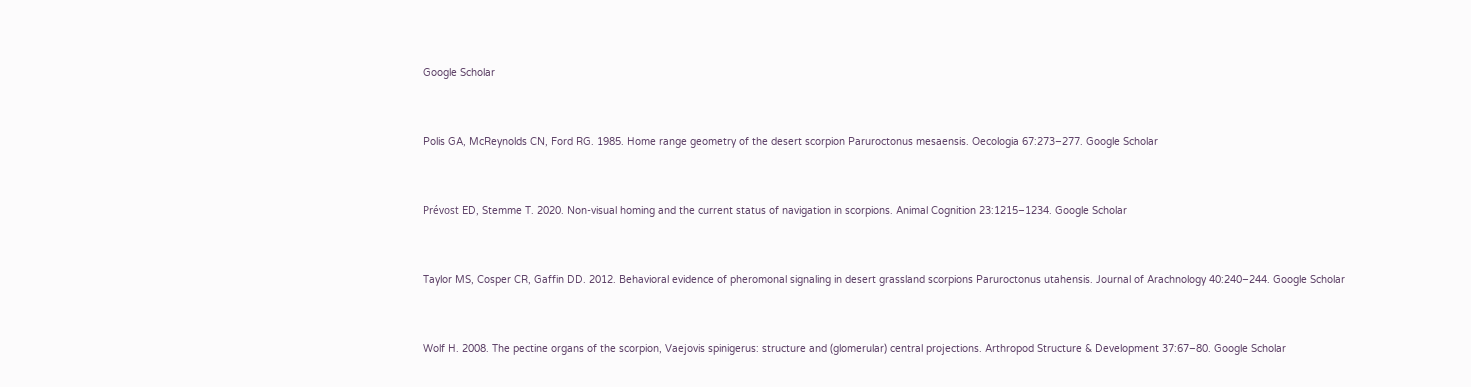Google Scholar


Polis GA, McReynolds CN, Ford RG. 1985. Home range geometry of the desert scorpion Paruroctonus mesaensis. Oecologia 67:273–277. Google Scholar


Prévost ED, Stemme T. 2020. Non-visual homing and the current status of navigation in scorpions. Animal Cognition 23:1215–1234. Google Scholar


Taylor MS, Cosper CR, Gaffin DD. 2012. Behavioral evidence of pheromonal signaling in desert grassland scorpions Paruroctonus utahensis. Journal of Arachnology 40:240–244. Google Scholar


Wolf H. 2008. The pectine organs of the scorpion, Vaejovis spinigerus: structure and (glomerular) central projections. Arthropod Structure & Development 37:67–80. Google Scholar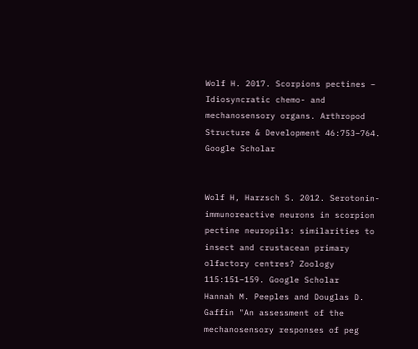Wolf H. 2017. Scorpions pectines – Idiosyncratic chemo- and mechanosensory organs. Arthropod Structure & Development 46:753–764. Google Scholar


Wolf H, Harzsch S. 2012. Serotonin-immunoreactive neurons in scorpion pectine neuropils: similarities to insect and crustacean primary olfactory centres? Zoology 115:151–159. Google Scholar
Hannah M. Peeples and Douglas D. Gaffin "An assessment of the mechanosensory responses of peg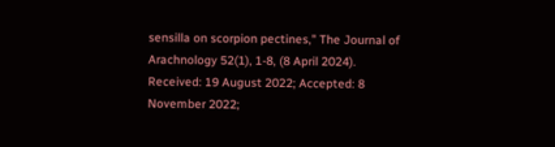sensilla on scorpion pectines," The Journal of Arachnology 52(1), 1-8, (8 April 2024).
Received: 19 August 2022; Accepted: 8 November 2022;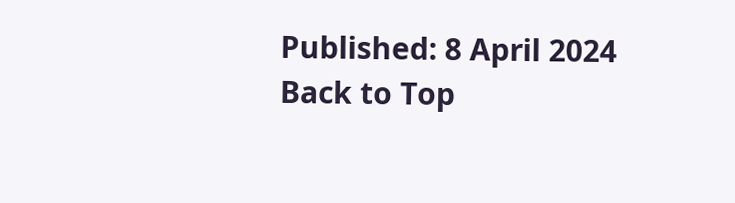Published: 8 April 2024
Back to Top